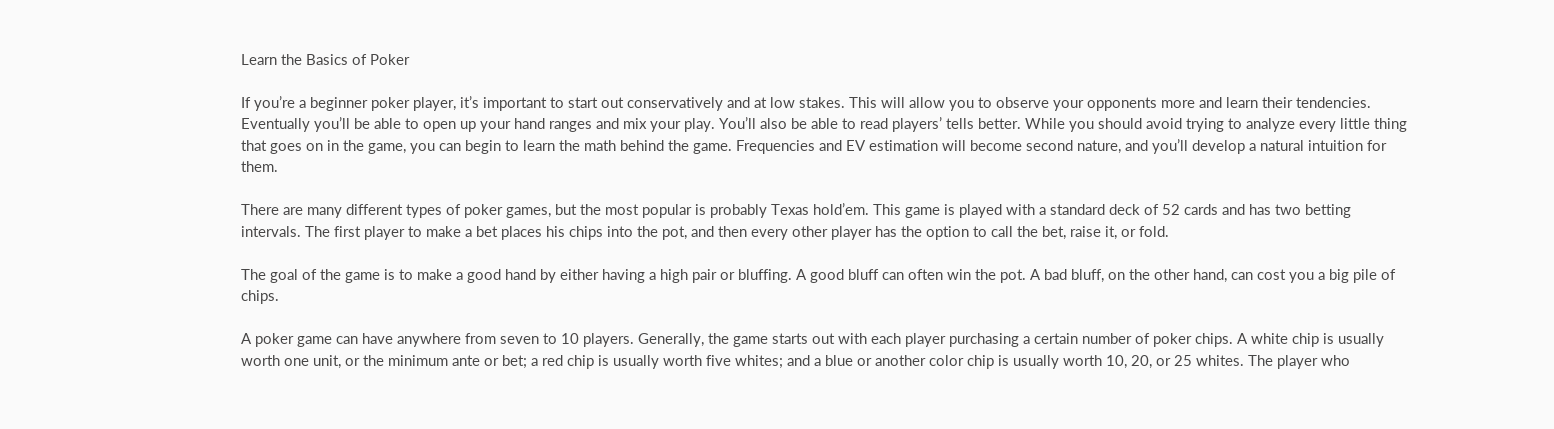Learn the Basics of Poker

If you’re a beginner poker player, it’s important to start out conservatively and at low stakes. This will allow you to observe your opponents more and learn their tendencies. Eventually you’ll be able to open up your hand ranges and mix your play. You’ll also be able to read players’ tells better. While you should avoid trying to analyze every little thing that goes on in the game, you can begin to learn the math behind the game. Frequencies and EV estimation will become second nature, and you’ll develop a natural intuition for them.

There are many different types of poker games, but the most popular is probably Texas hold’em. This game is played with a standard deck of 52 cards and has two betting intervals. The first player to make a bet places his chips into the pot, and then every other player has the option to call the bet, raise it, or fold.

The goal of the game is to make a good hand by either having a high pair or bluffing. A good bluff can often win the pot. A bad bluff, on the other hand, can cost you a big pile of chips.

A poker game can have anywhere from seven to 10 players. Generally, the game starts out with each player purchasing a certain number of poker chips. A white chip is usually worth one unit, or the minimum ante or bet; a red chip is usually worth five whites; and a blue or another color chip is usually worth 10, 20, or 25 whites. The player who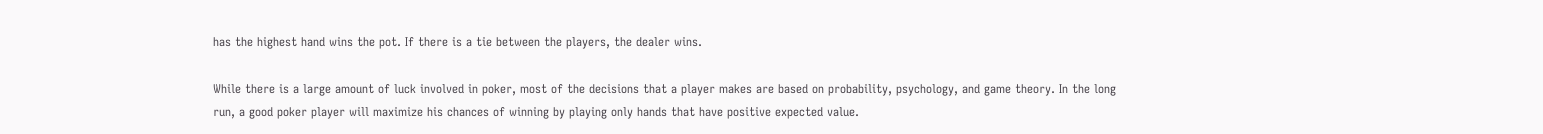has the highest hand wins the pot. If there is a tie between the players, the dealer wins.

While there is a large amount of luck involved in poker, most of the decisions that a player makes are based on probability, psychology, and game theory. In the long run, a good poker player will maximize his chances of winning by playing only hands that have positive expected value.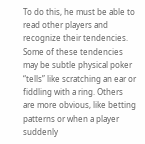To do this, he must be able to read other players and recognize their tendencies. Some of these tendencies may be subtle physical poker “tells” like scratching an ear or fiddling with a ring. Others are more obvious, like betting patterns or when a player suddenly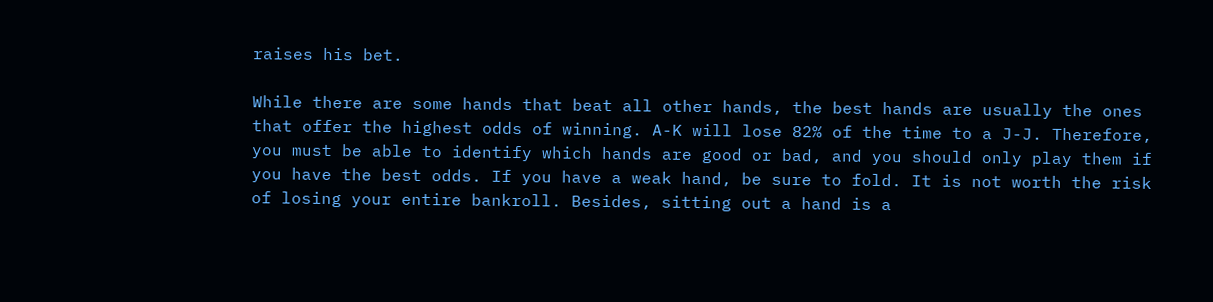raises his bet.

While there are some hands that beat all other hands, the best hands are usually the ones that offer the highest odds of winning. A-K will lose 82% of the time to a J-J. Therefore, you must be able to identify which hands are good or bad, and you should only play them if you have the best odds. If you have a weak hand, be sure to fold. It is not worth the risk of losing your entire bankroll. Besides, sitting out a hand is a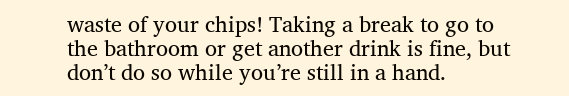waste of your chips! Taking a break to go to the bathroom or get another drink is fine, but don’t do so while you’re still in a hand.